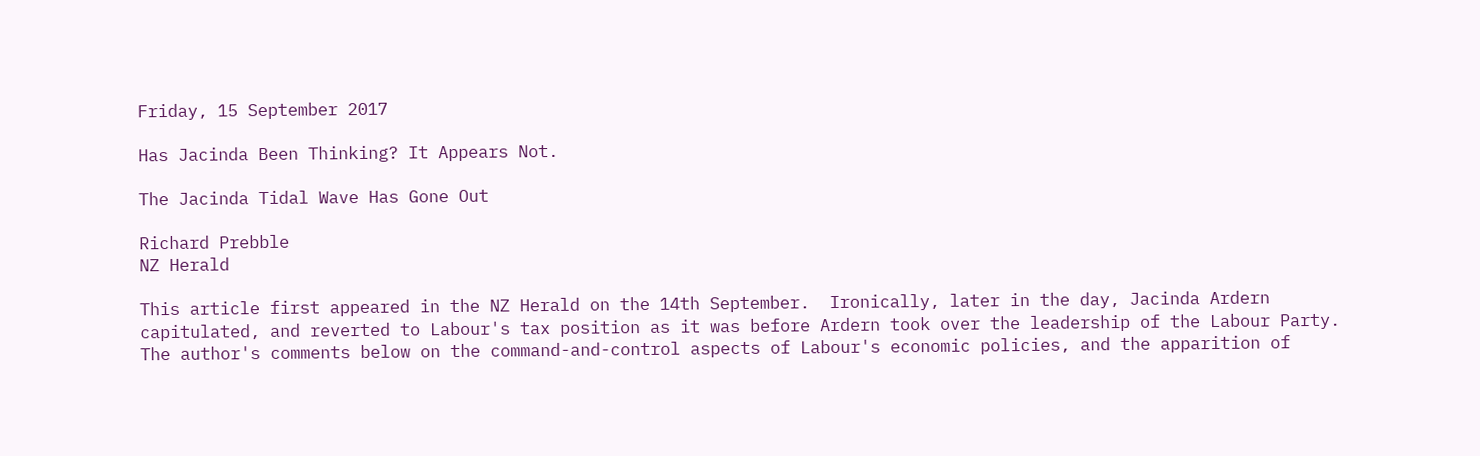Friday, 15 September 2017

Has Jacinda Been Thinking? It Appears Not.

The Jacinda Tidal Wave Has Gone Out

Richard Prebble
NZ Herald

This article first appeared in the NZ Herald on the 14th September.  Ironically, later in the day, Jacinda Ardern capitulated, and reverted to Labour's tax position as it was before Ardern took over the leadership of the Labour Party.
The author's comments below on the command-and-control aspects of Labour's economic policies, and the apparition of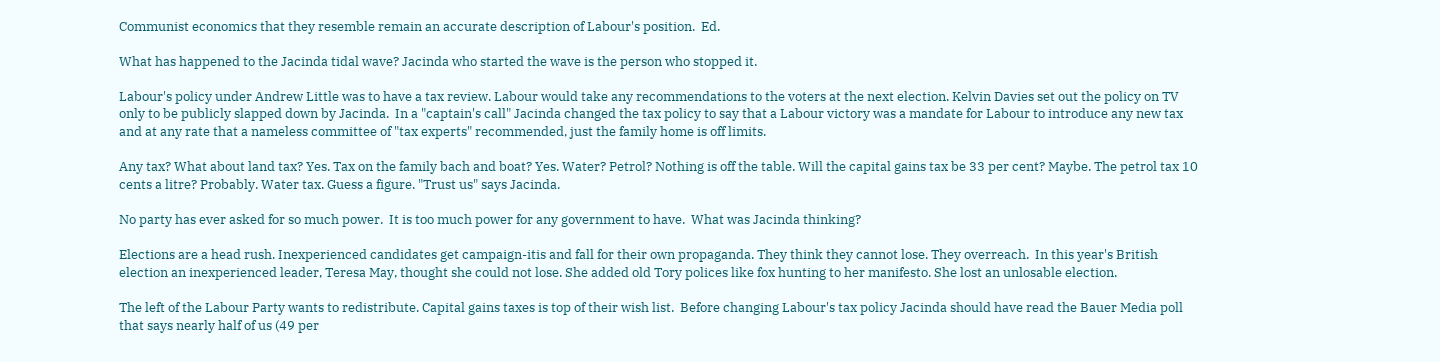Communist economics that they resemble remain an accurate description of Labour's position.  Ed.

What has happened to the Jacinda tidal wave? Jacinda who started the wave is the person who stopped it.

Labour's policy under Andrew Little was to have a tax review. Labour would take any recommendations to the voters at the next election. Kelvin Davies set out the policy on TV only to be publicly slapped down by Jacinda.  In a "captain's call" Jacinda changed the tax policy to say that a Labour victory was a mandate for Labour to introduce any new tax and at any rate that a nameless committee of "tax experts" recommended, just the family home is off limits.

Any tax? What about land tax? Yes. Tax on the family bach and boat? Yes. Water? Petrol? Nothing is off the table. Will the capital gains tax be 33 per cent? Maybe. The petrol tax 10 cents a litre? Probably. Water tax. Guess a figure. "Trust us" says Jacinda.

No party has ever asked for so much power.  It is too much power for any government to have.  What was Jacinda thinking?

Elections are a head rush. Inexperienced candidates get campaign-itis and fall for their own propaganda. They think they cannot lose. They overreach.  In this year's British election an inexperienced leader, Teresa May, thought she could not lose. She added old Tory polices like fox hunting to her manifesto. She lost an unlosable election.

The left of the Labour Party wants to redistribute. Capital gains taxes is top of their wish list.  Before changing Labour's tax policy Jacinda should have read the Bauer Media poll that says nearly half of us (49 per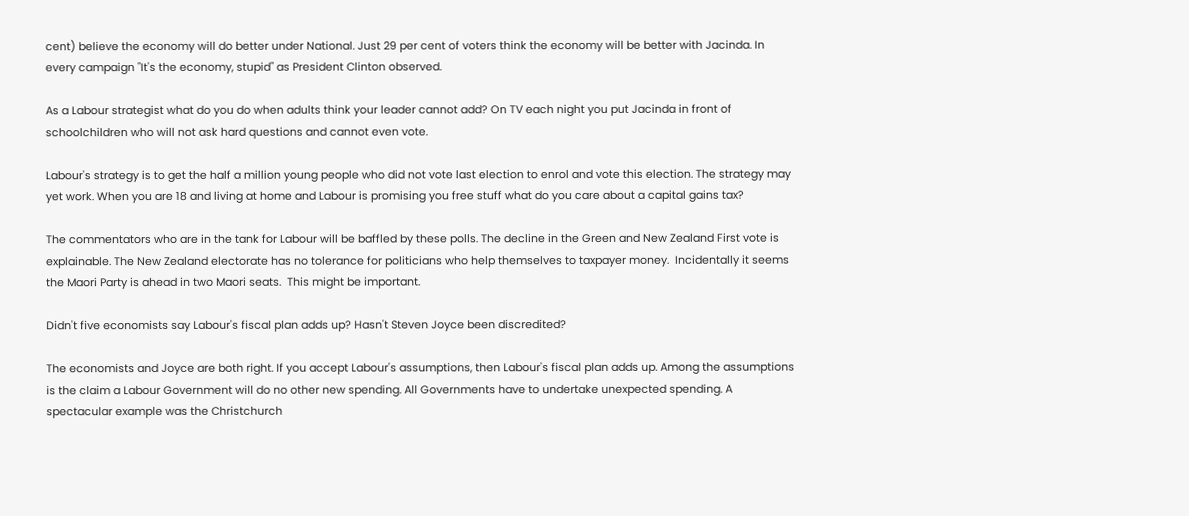cent) believe the economy will do better under National. Just 29 per cent of voters think the economy will be better with Jacinda. In every campaign "It's the economy, stupid" as President Clinton observed.

As a Labour strategist what do you do when adults think your leader cannot add? On TV each night you put Jacinda in front of schoolchildren who will not ask hard questions and cannot even vote.

Labour's strategy is to get the half a million young people who did not vote last election to enrol and vote this election. The strategy may yet work. When you are 18 and living at home and Labour is promising you free stuff what do you care about a capital gains tax?

The commentators who are in the tank for Labour will be baffled by these polls. The decline in the Green and New Zealand First vote is explainable. The New Zealand electorate has no tolerance for politicians who help themselves to taxpayer money.  Incidentally it seems the Maori Party is ahead in two Maori seats.  This might be important.

Didn't five economists say Labour's fiscal plan adds up? Hasn't Steven Joyce been discredited?

The economists and Joyce are both right. If you accept Labour's assumptions, then Labour's fiscal plan adds up. Among the assumptions is the claim a Labour Government will do no other new spending. All Governments have to undertake unexpected spending. A spectacular example was the Christchurch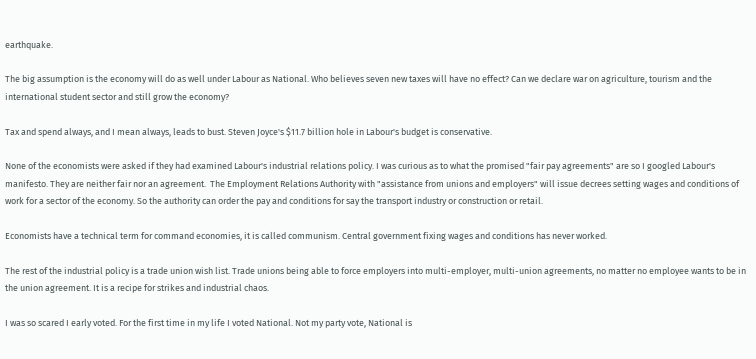earthquake.

The big assumption is the economy will do as well under Labour as National. Who believes seven new taxes will have no effect? Can we declare war on agriculture, tourism and the international student sector and still grow the economy?

Tax and spend always, and I mean always, leads to bust. Steven Joyce's $11.7 billion hole in Labour's budget is conservative.

None of the economists were asked if they had examined Labour's industrial relations policy. I was curious as to what the promised "fair pay agreements" are so I googled Labour's manifesto. They are neither fair nor an agreement.  The Employment Relations Authority with "assistance from unions and employers" will issue decrees setting wages and conditions of work for a sector of the economy. So the authority can order the pay and conditions for say the transport industry or construction or retail.

Economists have a technical term for command economies, it is called communism. Central government fixing wages and conditions has never worked.

The rest of the industrial policy is a trade union wish list. Trade unions being able to force employers into multi-employer, multi-union agreements, no matter no employee wants to be in the union agreement. It is a recipe for strikes and industrial chaos.

I was so scared I early voted. For the first time in my life I voted National. Not my party vote, National is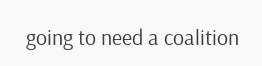going to need a coalition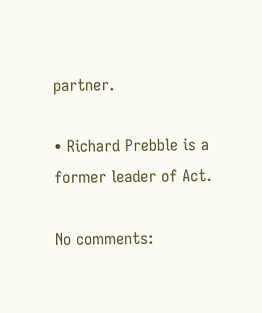partner.

• Richard Prebble is a former leader of Act.

No comments: